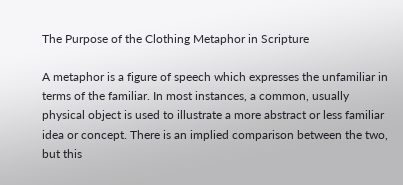The Purpose of the Clothing Metaphor in Scripture

A metaphor is a figure of speech which expresses the unfamiliar in terms of the familiar. In most instances, a common, usually physical object is used to illustrate a more abstract or less familiar idea or concept. There is an implied comparison between the two, but this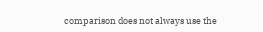comparison does not always use the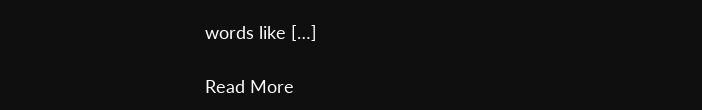words like […]

Read More